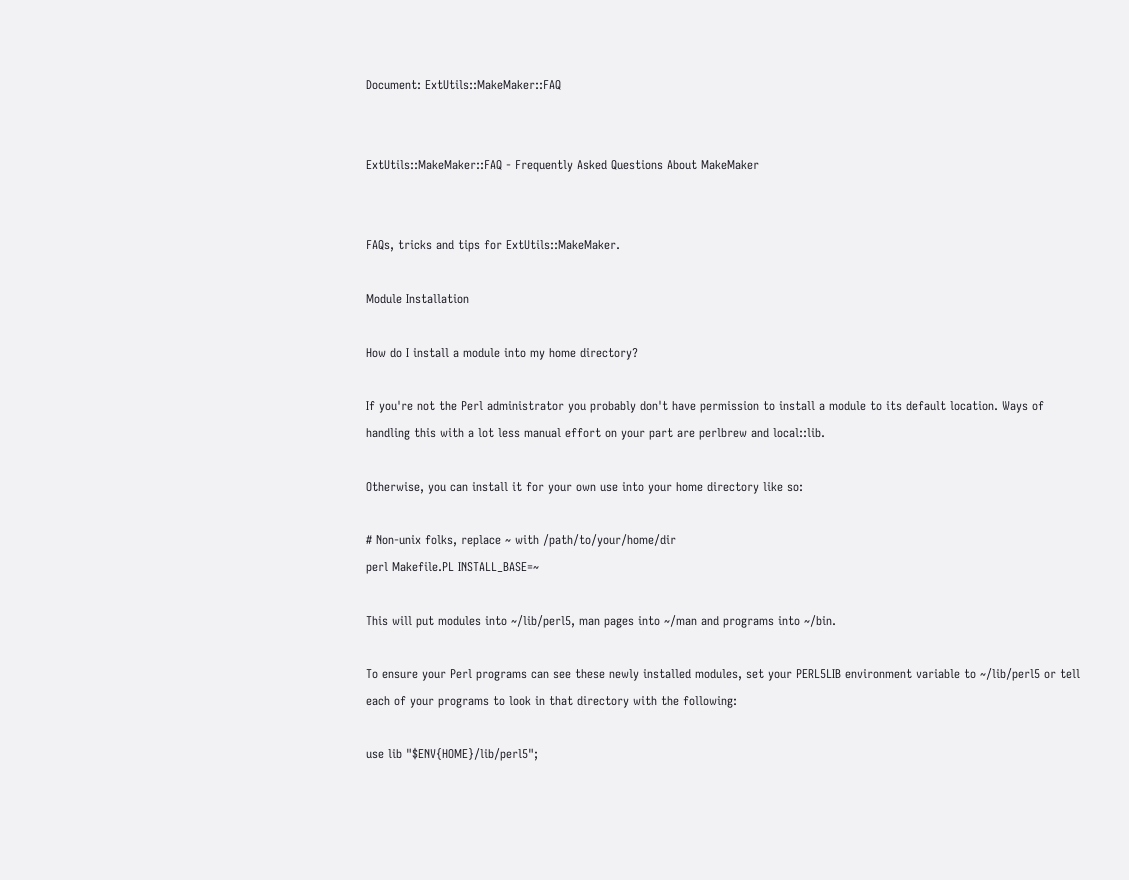Document: ExtUtils::MakeMaker::FAQ


ExtUtils::MakeMaker::FAQ - Frequently Asked Questions About MakeMaker


FAQs, tricks and tips for ExtUtils::MakeMaker.

Module Installation

How do I install a module into my home directory?

If you're not the Perl administrator you probably don't have permission to install a module to its default location. Ways of handling this with a lot less manual effort on your part are perlbrew and local::lib.

Otherwise, you can install it for your own use into your home directory like so:

# Non-unix folks, replace ~ with /path/to/your/home/dir
perl Makefile.PL INSTALL_BASE=~

This will put modules into ~/lib/perl5, man pages into ~/man and programs into ~/bin.

To ensure your Perl programs can see these newly installed modules, set your PERL5LIB environment variable to ~/lib/perl5 or tell each of your programs to look in that directory with the following:

use lib "$ENV{HOME}/lib/perl5";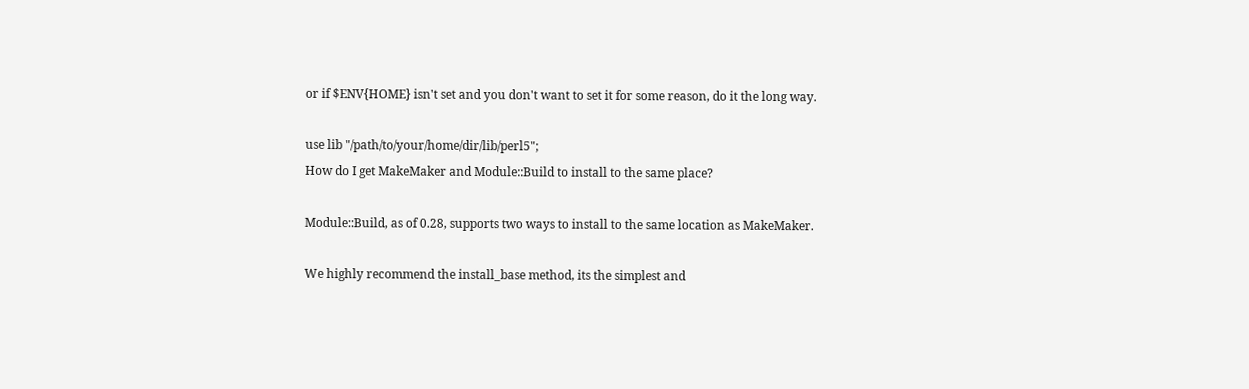or if $ENV{HOME} isn't set and you don't want to set it for some reason, do it the long way.

use lib "/path/to/your/home/dir/lib/perl5";
How do I get MakeMaker and Module::Build to install to the same place?

Module::Build, as of 0.28, supports two ways to install to the same location as MakeMaker.

We highly recommend the install_base method, its the simplest and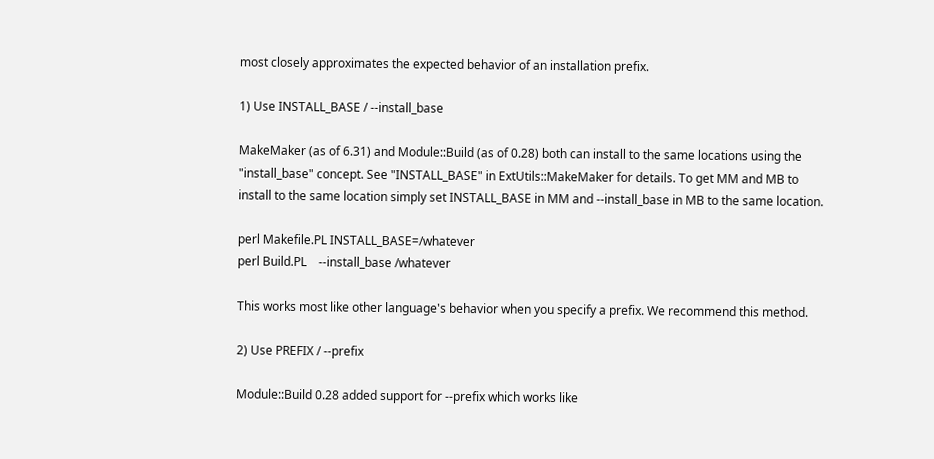most closely approximates the expected behavior of an installation prefix.

1) Use INSTALL_BASE / --install_base

MakeMaker (as of 6.31) and Module::Build (as of 0.28) both can install to the same locations using the "install_base" concept. See "INSTALL_BASE" in ExtUtils::MakeMaker for details. To get MM and MB to install to the same location simply set INSTALL_BASE in MM and --install_base in MB to the same location.

perl Makefile.PL INSTALL_BASE=/whatever
perl Build.PL    --install_base /whatever

This works most like other language's behavior when you specify a prefix. We recommend this method.

2) Use PREFIX / --prefix

Module::Build 0.28 added support for --prefix which works like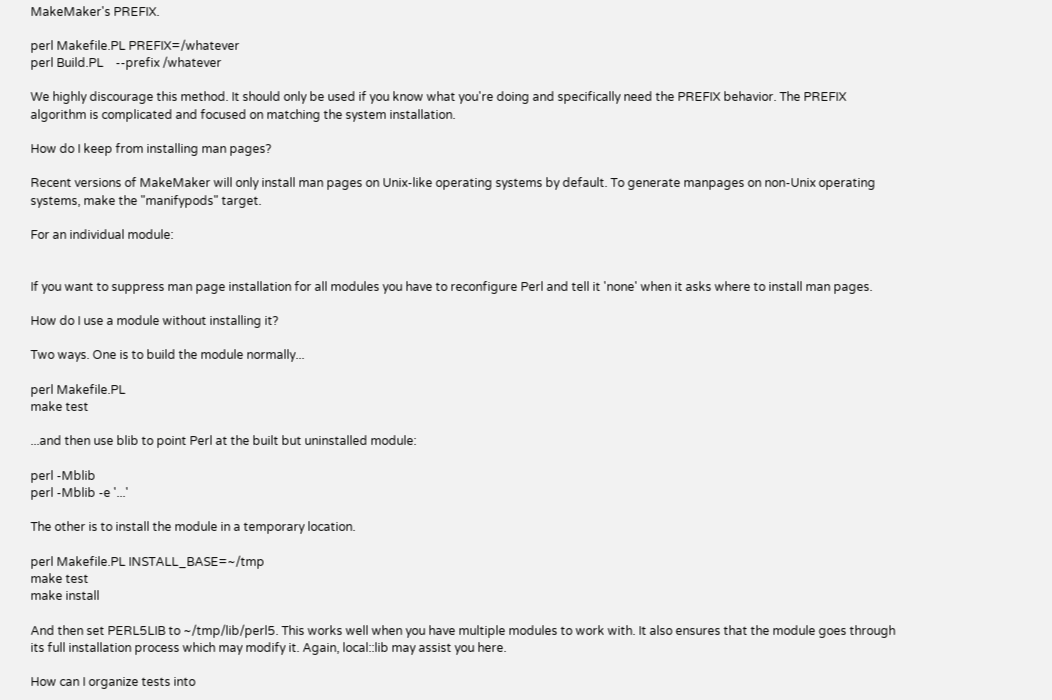MakeMaker's PREFIX.

perl Makefile.PL PREFIX=/whatever
perl Build.PL    --prefix /whatever

We highly discourage this method. It should only be used if you know what you're doing and specifically need the PREFIX behavior. The PREFIX algorithm is complicated and focused on matching the system installation.

How do I keep from installing man pages?

Recent versions of MakeMaker will only install man pages on Unix-like operating systems by default. To generate manpages on non-Unix operating systems, make the "manifypods" target.

For an individual module:


If you want to suppress man page installation for all modules you have to reconfigure Perl and tell it 'none' when it asks where to install man pages.

How do I use a module without installing it?

Two ways. One is to build the module normally...

perl Makefile.PL
make test

...and then use blib to point Perl at the built but uninstalled module:

perl -Mblib
perl -Mblib -e '...'

The other is to install the module in a temporary location.

perl Makefile.PL INSTALL_BASE=~/tmp
make test
make install

And then set PERL5LIB to ~/tmp/lib/perl5. This works well when you have multiple modules to work with. It also ensures that the module goes through its full installation process which may modify it. Again, local::lib may assist you here.

How can I organize tests into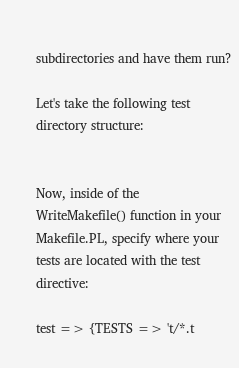subdirectories and have them run?

Let's take the following test directory structure:


Now, inside of the WriteMakefile() function in your Makefile.PL, specify where your tests are located with the test directive:

test => {TESTS => 't/*.t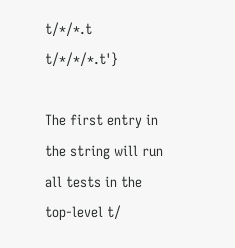t/*/*.t t/*/*/*.t'}

The first entry in the string will run all tests in the top-level t/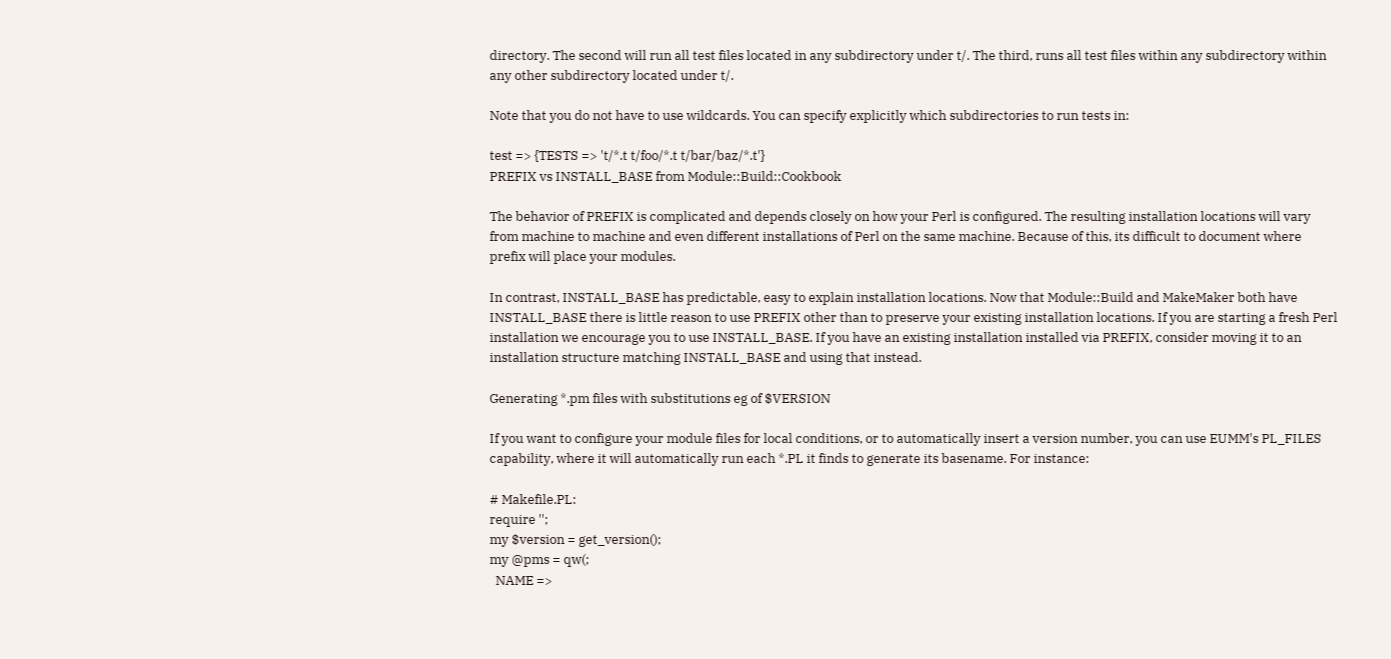directory. The second will run all test files located in any subdirectory under t/. The third, runs all test files within any subdirectory within any other subdirectory located under t/.

Note that you do not have to use wildcards. You can specify explicitly which subdirectories to run tests in:

test => {TESTS => 't/*.t t/foo/*.t t/bar/baz/*.t'}
PREFIX vs INSTALL_BASE from Module::Build::Cookbook

The behavior of PREFIX is complicated and depends closely on how your Perl is configured. The resulting installation locations will vary from machine to machine and even different installations of Perl on the same machine. Because of this, its difficult to document where prefix will place your modules.

In contrast, INSTALL_BASE has predictable, easy to explain installation locations. Now that Module::Build and MakeMaker both have INSTALL_BASE there is little reason to use PREFIX other than to preserve your existing installation locations. If you are starting a fresh Perl installation we encourage you to use INSTALL_BASE. If you have an existing installation installed via PREFIX, consider moving it to an installation structure matching INSTALL_BASE and using that instead.

Generating *.pm files with substitutions eg of $VERSION

If you want to configure your module files for local conditions, or to automatically insert a version number, you can use EUMM's PL_FILES capability, where it will automatically run each *.PL it finds to generate its basename. For instance:

# Makefile.PL:
require '';
my $version = get_version();
my @pms = qw(;
  NAME =>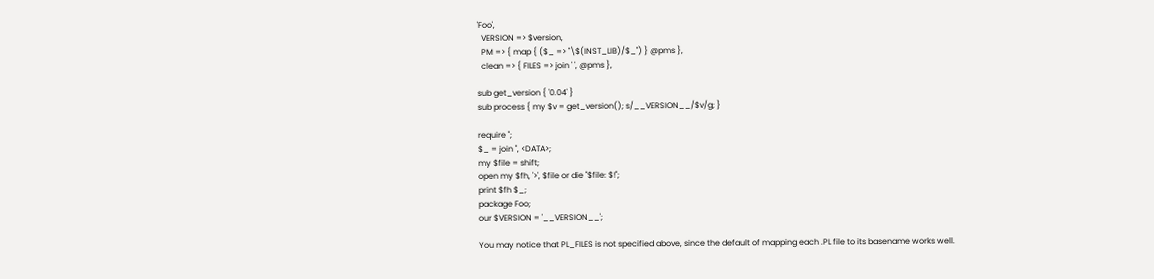'Foo',
  VERSION => $version,
  PM => { map { ($_ => "\$(INST_LIB)/$_") } @pms },
  clean => { FILES => join ' ', @pms },

sub get_version { '0.04' }
sub process { my $v = get_version(); s/__VERSION__/$v/g; }

require '';
$_ = join '', <DATA>;
my $file = shift;
open my $fh, '>', $file or die "$file: $!";
print $fh $_;
package Foo;
our $VERSION = '__VERSION__';

You may notice that PL_FILES is not specified above, since the default of mapping each .PL file to its basename works well.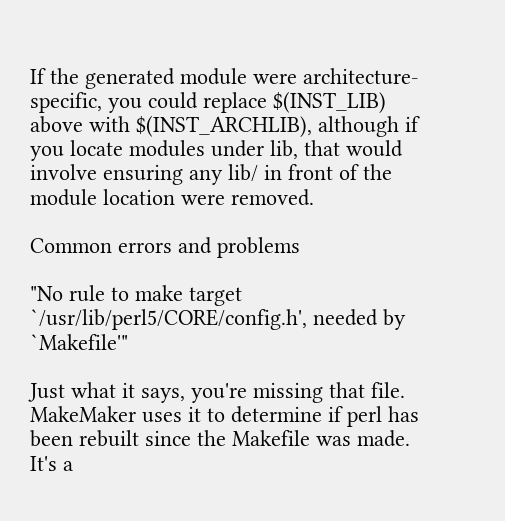If the generated module were architecture-specific, you could replace $(INST_LIB) above with $(INST_ARCHLIB), although if you locate modules under lib, that would involve ensuring any lib/ in front of the module location were removed.

Common errors and problems

"No rule to make target `/usr/lib/perl5/CORE/config.h', needed by `Makefile'"

Just what it says, you're missing that file. MakeMaker uses it to determine if perl has been rebuilt since the Makefile was made. It's a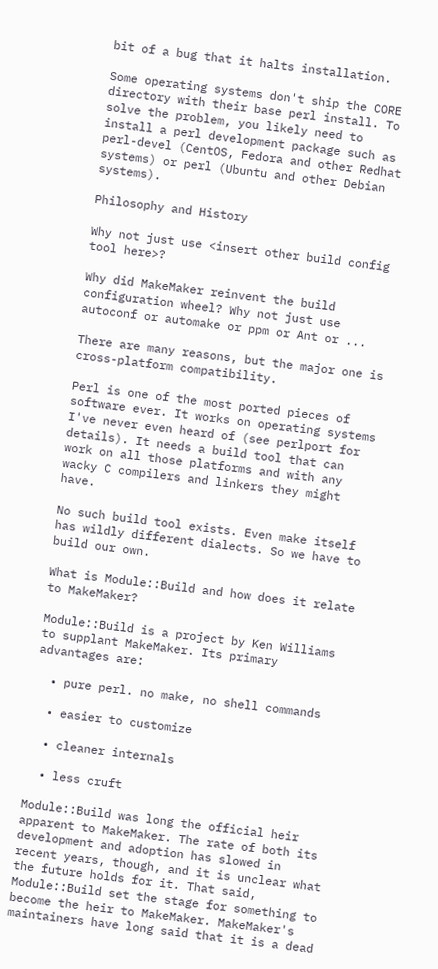bit of a bug that it halts installation.

Some operating systems don't ship the CORE directory with their base perl install. To solve the problem, you likely need to install a perl development package such as perl-devel (CentOS, Fedora and other Redhat systems) or perl (Ubuntu and other Debian systems).

Philosophy and History

Why not just use <insert other build config tool here>?

Why did MakeMaker reinvent the build configuration wheel? Why not just use autoconf or automake or ppm or Ant or ...

There are many reasons, but the major one is cross-platform compatibility.

Perl is one of the most ported pieces of software ever. It works on operating systems I've never even heard of (see perlport for details). It needs a build tool that can work on all those platforms and with any wacky C compilers and linkers they might have.

No such build tool exists. Even make itself has wildly different dialects. So we have to build our own.

What is Module::Build and how does it relate to MakeMaker?

Module::Build is a project by Ken Williams to supplant MakeMaker. Its primary advantages are:

  • pure perl. no make, no shell commands

  • easier to customize

  • cleaner internals

  • less cruft

Module::Build was long the official heir apparent to MakeMaker. The rate of both its development and adoption has slowed in recent years, though, and it is unclear what the future holds for it. That said, Module::Build set the stage for something to become the heir to MakeMaker. MakeMaker's maintainers have long said that it is a dead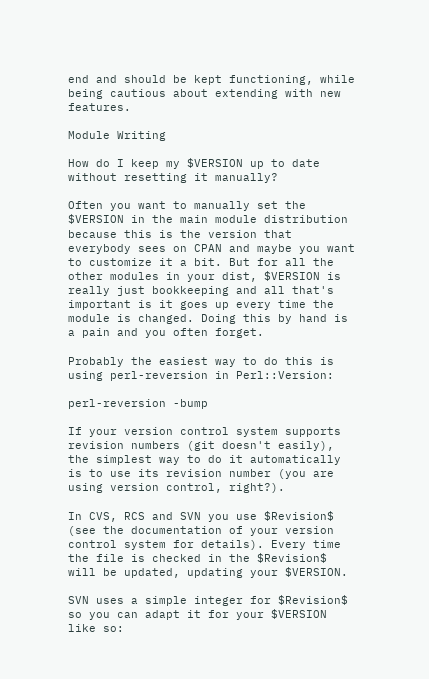end and should be kept functioning, while being cautious about extending with new features.

Module Writing

How do I keep my $VERSION up to date without resetting it manually?

Often you want to manually set the $VERSION in the main module distribution because this is the version that everybody sees on CPAN and maybe you want to customize it a bit. But for all the other modules in your dist, $VERSION is really just bookkeeping and all that's important is it goes up every time the module is changed. Doing this by hand is a pain and you often forget.

Probably the easiest way to do this is using perl-reversion in Perl::Version:

perl-reversion -bump

If your version control system supports revision numbers (git doesn't easily), the simplest way to do it automatically is to use its revision number (you are using version control, right?).

In CVS, RCS and SVN you use $Revision$ (see the documentation of your version control system for details). Every time the file is checked in the $Revision$ will be updated, updating your $VERSION.

SVN uses a simple integer for $Revision$ so you can adapt it for your $VERSION like so: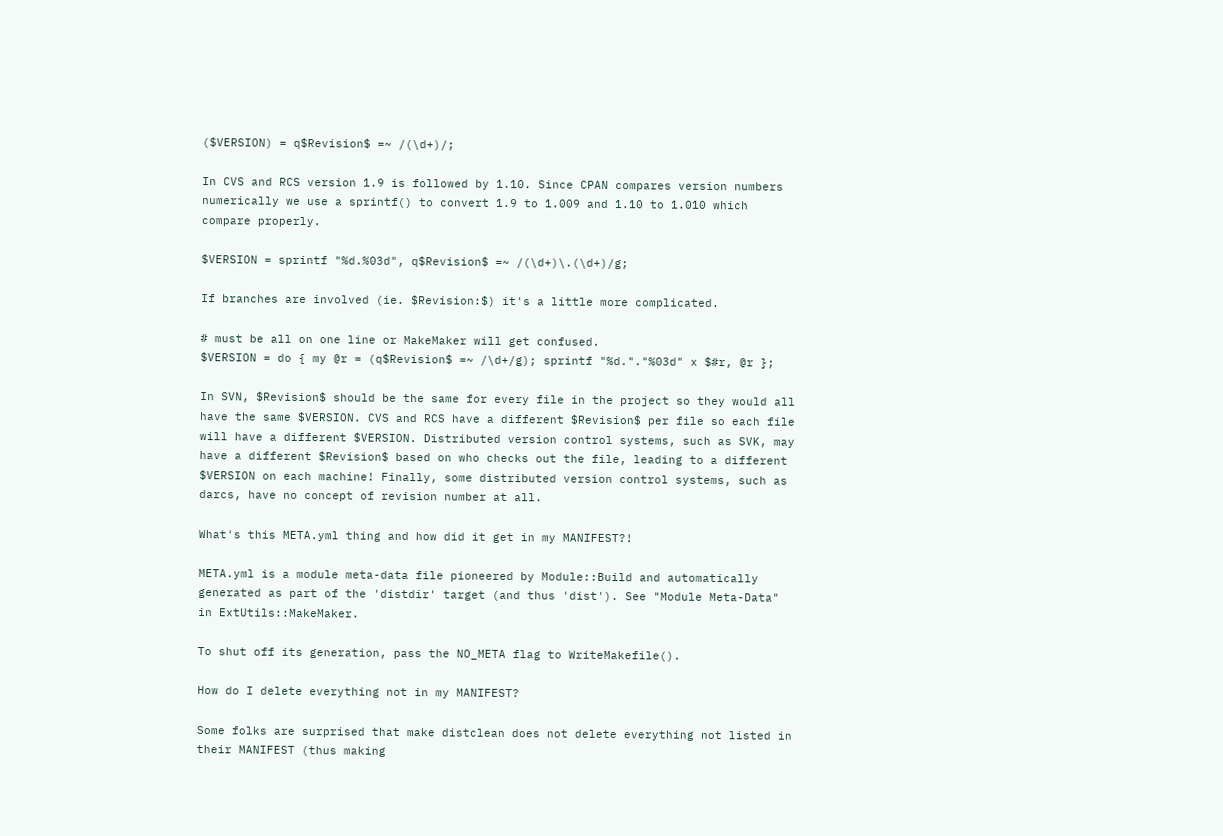($VERSION) = q$Revision$ =~ /(\d+)/;

In CVS and RCS version 1.9 is followed by 1.10. Since CPAN compares version numbers numerically we use a sprintf() to convert 1.9 to 1.009 and 1.10 to 1.010 which compare properly.

$VERSION = sprintf "%d.%03d", q$Revision$ =~ /(\d+)\.(\d+)/g;

If branches are involved (ie. $Revision:$) it's a little more complicated.

# must be all on one line or MakeMaker will get confused.
$VERSION = do { my @r = (q$Revision$ =~ /\d+/g); sprintf "%d."."%03d" x $#r, @r };

In SVN, $Revision$ should be the same for every file in the project so they would all have the same $VERSION. CVS and RCS have a different $Revision$ per file so each file will have a different $VERSION. Distributed version control systems, such as SVK, may have a different $Revision$ based on who checks out the file, leading to a different $VERSION on each machine! Finally, some distributed version control systems, such as darcs, have no concept of revision number at all.

What's this META.yml thing and how did it get in my MANIFEST?!

META.yml is a module meta-data file pioneered by Module::Build and automatically generated as part of the 'distdir' target (and thus 'dist'). See "Module Meta-Data" in ExtUtils::MakeMaker.

To shut off its generation, pass the NO_META flag to WriteMakefile().

How do I delete everything not in my MANIFEST?

Some folks are surprised that make distclean does not delete everything not listed in their MANIFEST (thus making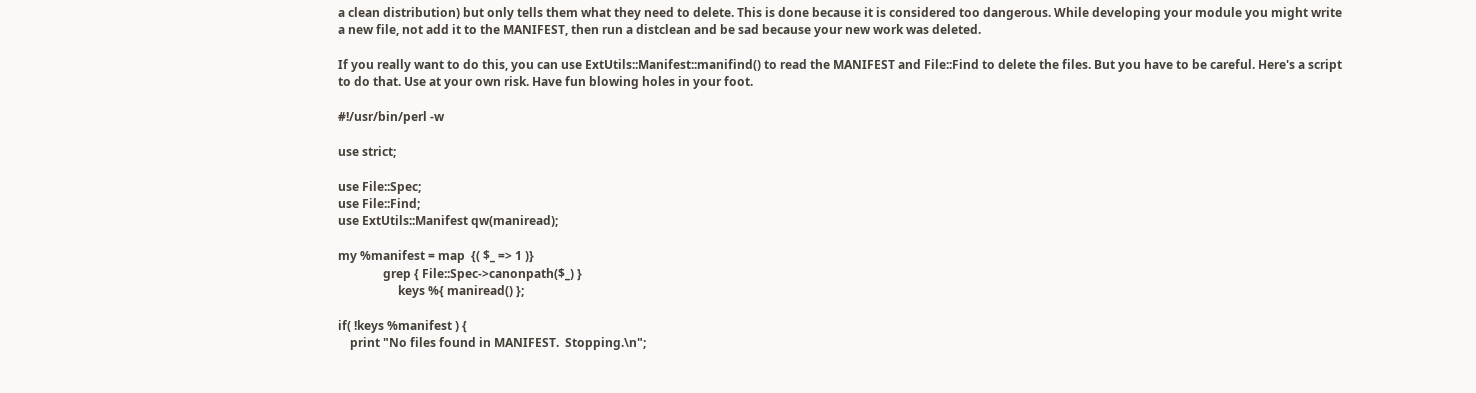a clean distribution) but only tells them what they need to delete. This is done because it is considered too dangerous. While developing your module you might write a new file, not add it to the MANIFEST, then run a distclean and be sad because your new work was deleted.

If you really want to do this, you can use ExtUtils::Manifest::manifind() to read the MANIFEST and File::Find to delete the files. But you have to be careful. Here's a script to do that. Use at your own risk. Have fun blowing holes in your foot.

#!/usr/bin/perl -w

use strict;

use File::Spec;
use File::Find;
use ExtUtils::Manifest qw(maniread);

my %manifest = map  {( $_ => 1 )}
               grep { File::Spec->canonpath($_) }
                    keys %{ maniread() };

if( !keys %manifest ) {
    print "No files found in MANIFEST.  Stopping.\n";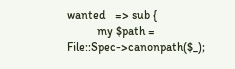wanted   => sub {
          my $path = File::Spec->canonpath($_);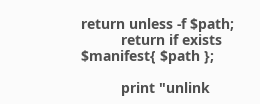return unless -f $path;
          return if exists $manifest{ $path };

          print "unlink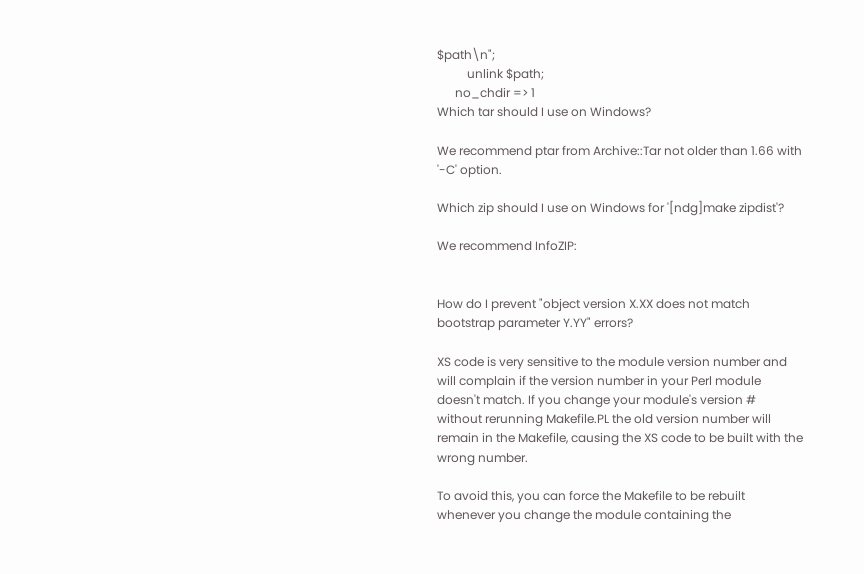$path\n";
          unlink $path;
      no_chdir => 1
Which tar should I use on Windows?

We recommend ptar from Archive::Tar not older than 1.66 with '-C' option.

Which zip should I use on Windows for '[ndg]make zipdist'?

We recommend InfoZIP:


How do I prevent "object version X.XX does not match bootstrap parameter Y.YY" errors?

XS code is very sensitive to the module version number and will complain if the version number in your Perl module doesn't match. If you change your module's version # without rerunning Makefile.PL the old version number will remain in the Makefile, causing the XS code to be built with the wrong number.

To avoid this, you can force the Makefile to be rebuilt whenever you change the module containing the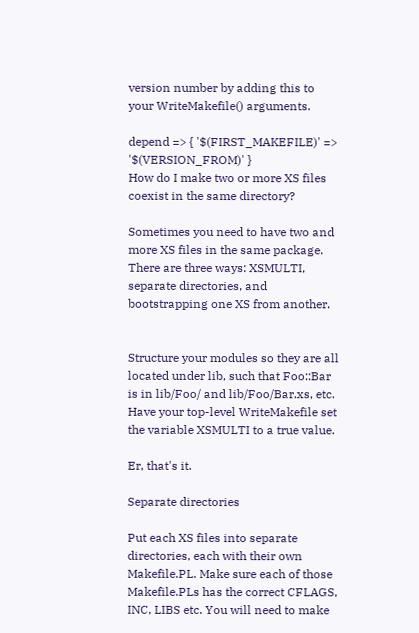version number by adding this to your WriteMakefile() arguments.

depend => { '$(FIRST_MAKEFILE)' => '$(VERSION_FROM)' }
How do I make two or more XS files coexist in the same directory?

Sometimes you need to have two and more XS files in the same package. There are three ways: XSMULTI, separate directories, and bootstrapping one XS from another.


Structure your modules so they are all located under lib, such that Foo::Bar is in lib/Foo/ and lib/Foo/Bar.xs, etc. Have your top-level WriteMakefile set the variable XSMULTI to a true value.

Er, that's it.

Separate directories

Put each XS files into separate directories, each with their own Makefile.PL. Make sure each of those Makefile.PLs has the correct CFLAGS, INC, LIBS etc. You will need to make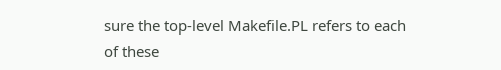sure the top-level Makefile.PL refers to each of these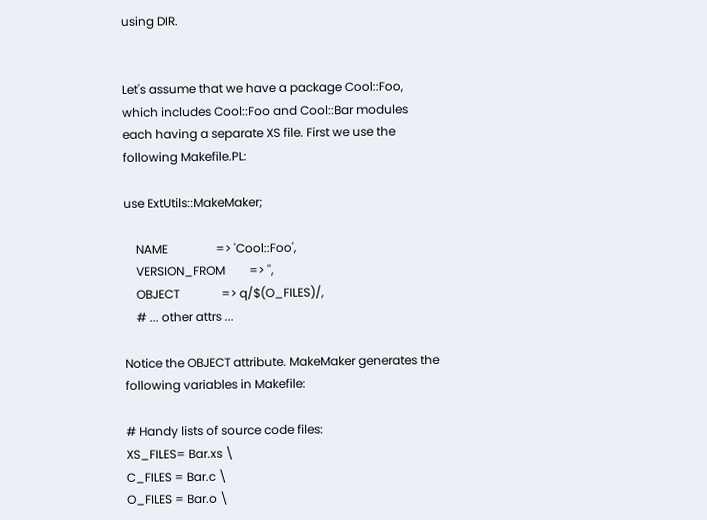using DIR.


Let's assume that we have a package Cool::Foo, which includes Cool::Foo and Cool::Bar modules each having a separate XS file. First we use the following Makefile.PL:

use ExtUtils::MakeMaker;

    NAME                => 'Cool::Foo',
    VERSION_FROM        => '',
    OBJECT              => q/$(O_FILES)/,
    # ... other attrs ...

Notice the OBJECT attribute. MakeMaker generates the following variables in Makefile:

# Handy lists of source code files:
XS_FILES= Bar.xs \
C_FILES = Bar.c \
O_FILES = Bar.o \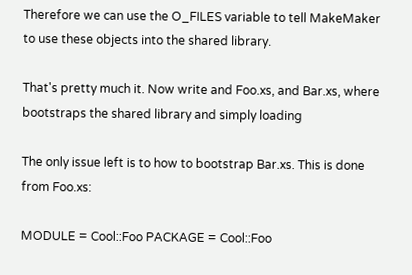Therefore we can use the O_FILES variable to tell MakeMaker to use these objects into the shared library.

That's pretty much it. Now write and Foo.xs, and Bar.xs, where bootstraps the shared library and simply loading

The only issue left is to how to bootstrap Bar.xs. This is done from Foo.xs:

MODULE = Cool::Foo PACKAGE = Cool::Foo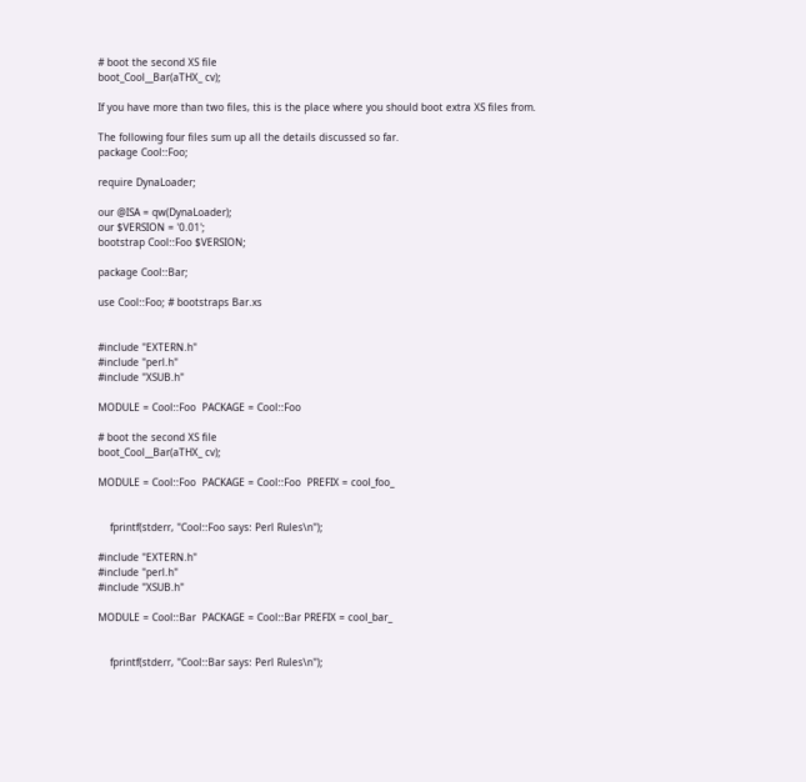# boot the second XS file
boot_Cool__Bar(aTHX_ cv);

If you have more than two files, this is the place where you should boot extra XS files from.

The following four files sum up all the details discussed so far.
package Cool::Foo;

require DynaLoader;

our @ISA = qw(DynaLoader);
our $VERSION = '0.01';
bootstrap Cool::Foo $VERSION;

package Cool::Bar;

use Cool::Foo; # bootstraps Bar.xs


#include "EXTERN.h"
#include "perl.h"
#include "XSUB.h"

MODULE = Cool::Foo  PACKAGE = Cool::Foo

# boot the second XS file
boot_Cool__Bar(aTHX_ cv);

MODULE = Cool::Foo  PACKAGE = Cool::Foo  PREFIX = cool_foo_


    fprintf(stderr, "Cool::Foo says: Perl Rules\n");

#include "EXTERN.h"
#include "perl.h"
#include "XSUB.h"

MODULE = Cool::Bar  PACKAGE = Cool::Bar PREFIX = cool_bar_


    fprintf(stderr, "Cool::Bar says: Perl Rules\n");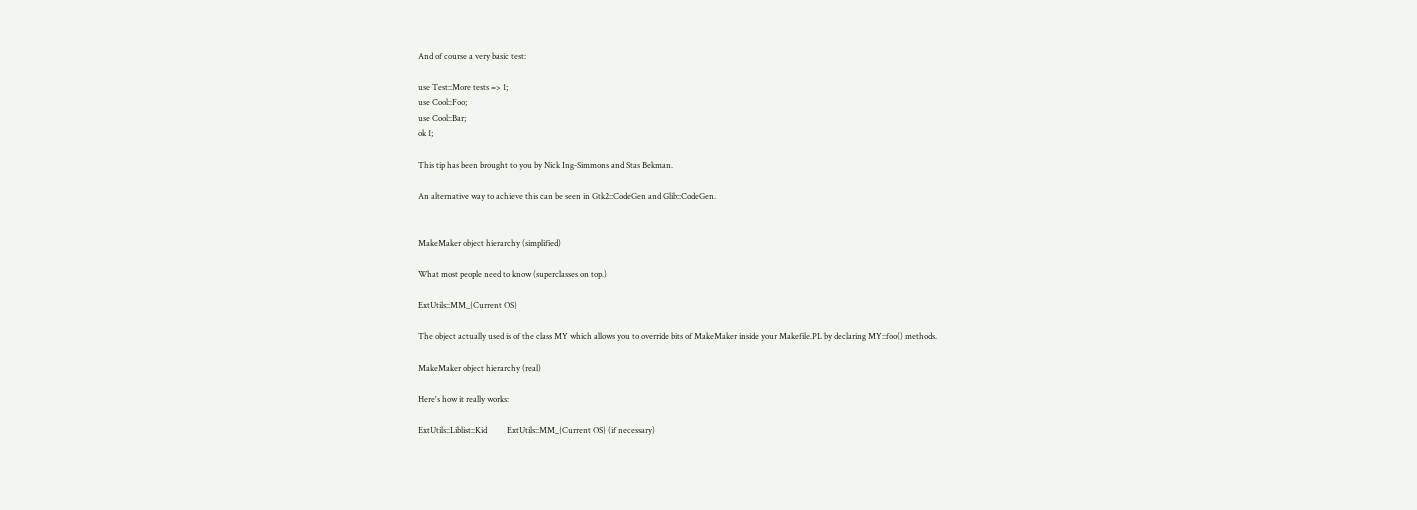And of course a very basic test:

use Test::More tests => 1;
use Cool::Foo;
use Cool::Bar;
ok 1;

This tip has been brought to you by Nick Ing-Simmons and Stas Bekman.

An alternative way to achieve this can be seen in Gtk2::CodeGen and Glib::CodeGen.


MakeMaker object hierarchy (simplified)

What most people need to know (superclasses on top.)

ExtUtils::MM_{Current OS}

The object actually used is of the class MY which allows you to override bits of MakeMaker inside your Makefile.PL by declaring MY::foo() methods.

MakeMaker object hierarchy (real)

Here's how it really works:

ExtUtils::Liblist::Kid          ExtUtils::MM_{Current OS} (if necessary)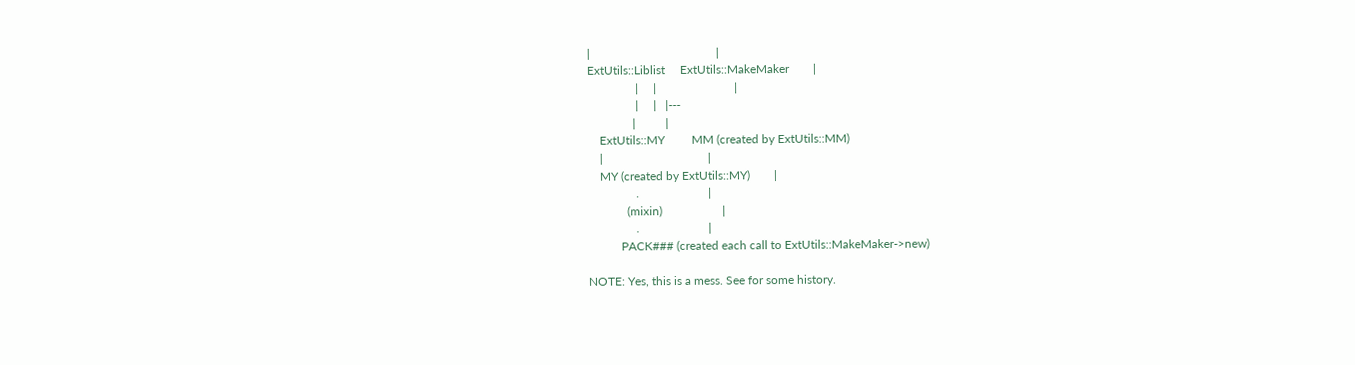|                                          |
ExtUtils::Liblist     ExtUtils::MakeMaker        |
                |     |                          |
                |     |   |---
               |          |
    ExtUtils::MY         MM (created by ExtUtils::MM)
    |                                   |
    MY (created by ExtUtils::MY)        |
                .                       |
             (mixin)                    |
                .                       |
           PACK### (created each call to ExtUtils::MakeMaker->new)

NOTE: Yes, this is a mess. See for some history.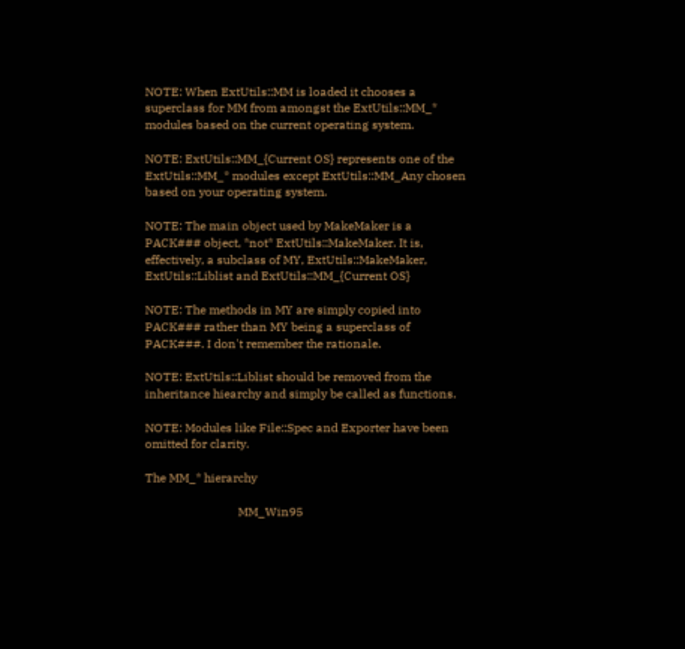NOTE: When ExtUtils::MM is loaded it chooses a superclass for MM from amongst the ExtUtils::MM_* modules based on the current operating system.

NOTE: ExtUtils::MM_{Current OS} represents one of the ExtUtils::MM_* modules except ExtUtils::MM_Any chosen based on your operating system.

NOTE: The main object used by MakeMaker is a PACK### object, *not* ExtUtils::MakeMaker. It is, effectively, a subclass of MY, ExtUtils::MakeMaker, ExtUtils::Liblist and ExtUtils::MM_{Current OS}

NOTE: The methods in MY are simply copied into PACK### rather than MY being a superclass of PACK###. I don't remember the rationale.

NOTE: ExtUtils::Liblist should be removed from the inheritance hiearchy and simply be called as functions.

NOTE: Modules like File::Spec and Exporter have been omitted for clarity.

The MM_* hierarchy

                               MM_Win95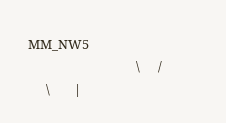MM_NW5
                                    \      /
      \        |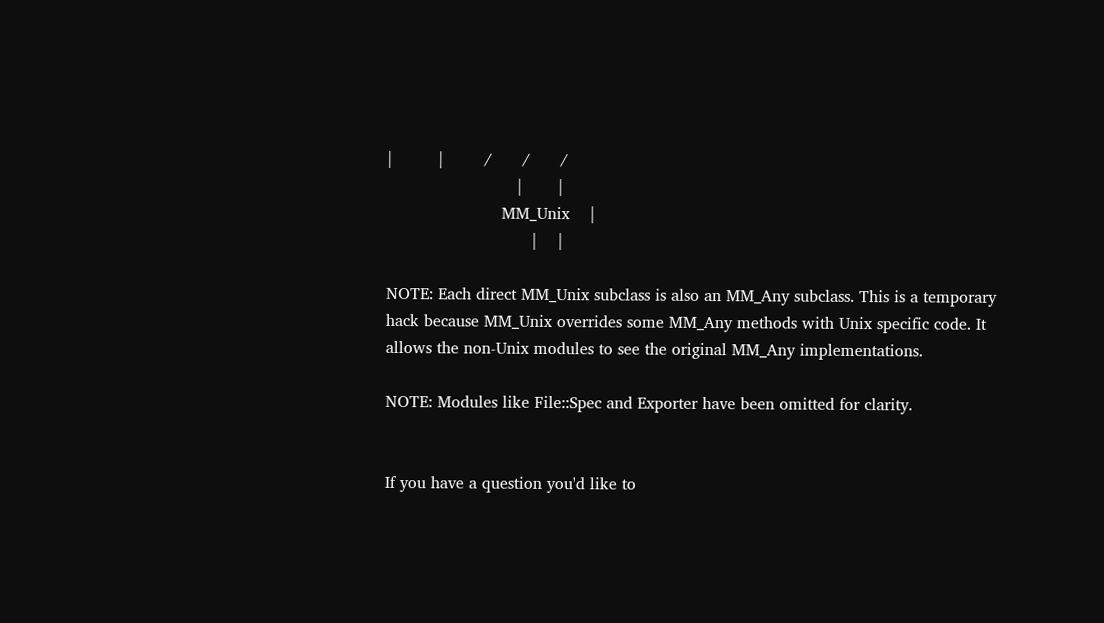|         |        /      /      /
                          |       |
                       MM_Unix    |
                             |    |

NOTE: Each direct MM_Unix subclass is also an MM_Any subclass. This is a temporary hack because MM_Unix overrides some MM_Any methods with Unix specific code. It allows the non-Unix modules to see the original MM_Any implementations.

NOTE: Modules like File::Spec and Exporter have been omitted for clarity.


If you have a question you'd like to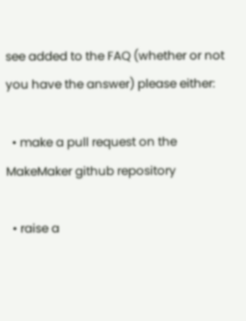see added to the FAQ (whether or not you have the answer) please either:

  • make a pull request on the MakeMaker github repository

  • raise a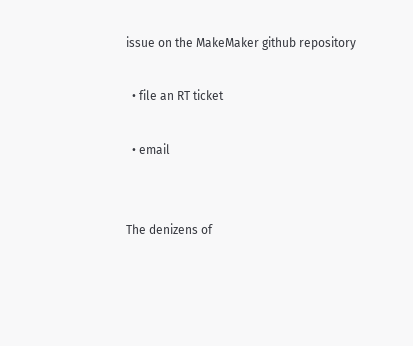issue on the MakeMaker github repository

  • file an RT ticket

  • email


The denizens of